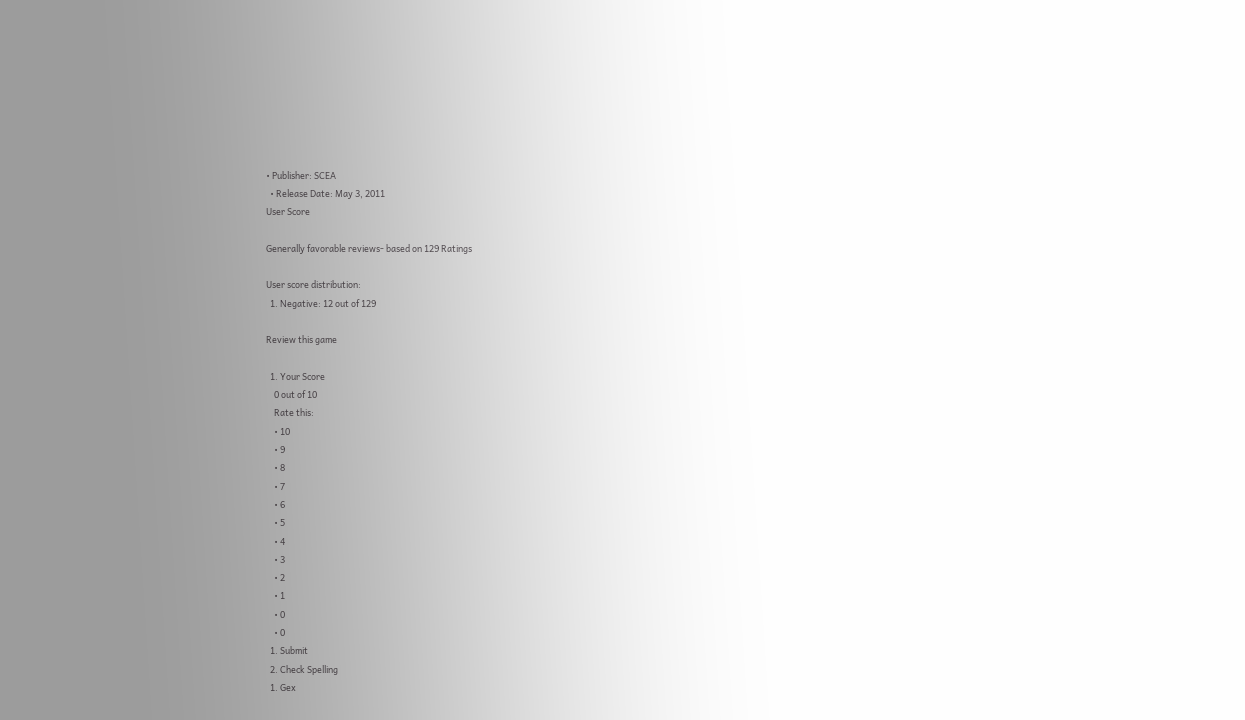• Publisher: SCEA
  • Release Date: May 3, 2011
User Score

Generally favorable reviews- based on 129 Ratings

User score distribution:
  1. Negative: 12 out of 129

Review this game

  1. Your Score
    0 out of 10
    Rate this:
    • 10
    • 9
    • 8
    • 7
    • 6
    • 5
    • 4
    • 3
    • 2
    • 1
    • 0
    • 0
  1. Submit
  2. Check Spelling
  1. Gex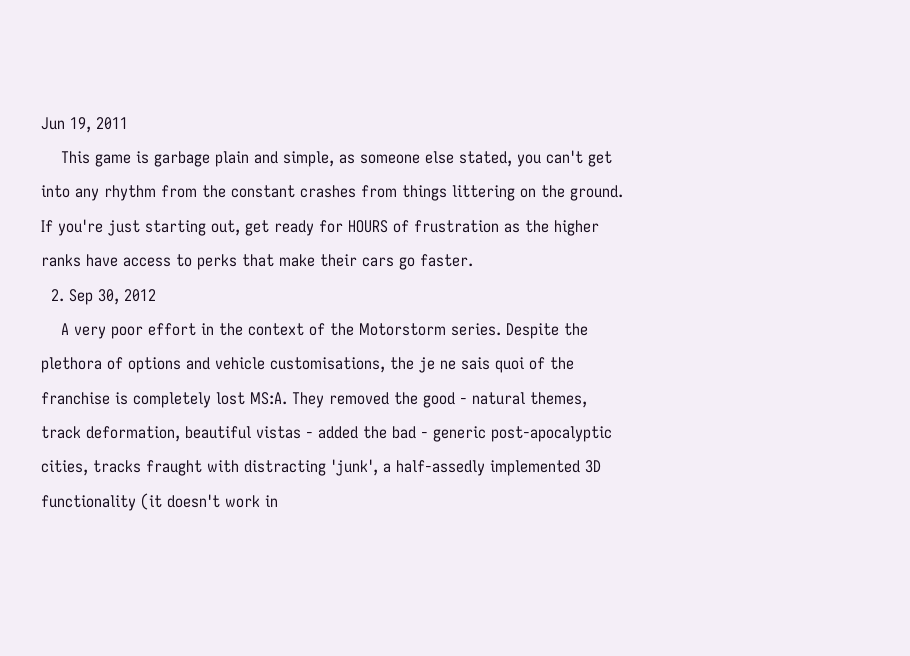Jun 19, 2011
    This game is garbage plain and simple, as someone else stated, you can't get into any rhythm from the constant crashes from things littering on the ground. If you're just starting out, get ready for HOURS of frustration as the higher ranks have access to perks that make their cars go faster.
  2. Sep 30, 2012
    A very poor effort in the context of the Motorstorm series. Despite the plethora of options and vehicle customisations, the je ne sais quoi of the franchise is completely lost MS:A. They removed the good - natural themes, track deformation, beautiful vistas - added the bad - generic post-apocalyptic cities, tracks fraught with distracting 'junk', a half-assedly implemented 3D functionality (it doesn't work in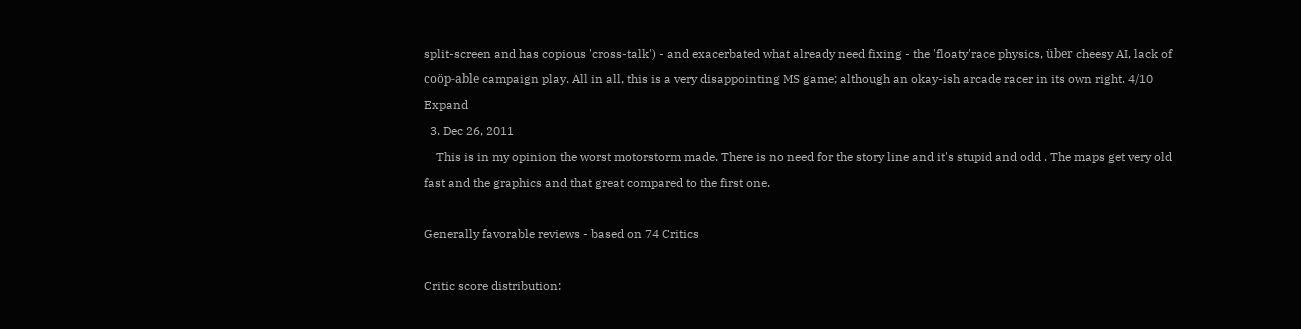split-screen and has copious 'cross-talk') - and exacerbated what already need fixing - the 'floaty'race physics, über cheesy AI, lack of coöp-able campaign play. All in all, this is a very disappointing MS game; although an okay-ish arcade racer in its own right. 4/10 Expand
  3. Dec 26, 2011
    This is in my opinion the worst motorstorm made. There is no need for the story line and it's stupid and odd . The maps get very old fast and the graphics and that great compared to the first one.

Generally favorable reviews - based on 74 Critics

Critic score distribution: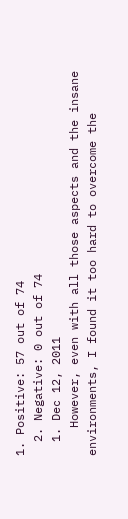1. Positive: 57 out of 74
  2. Negative: 0 out of 74
  1. Dec 12, 2011
    However, even with all those aspects and the insane environments, I found it too hard to overcome the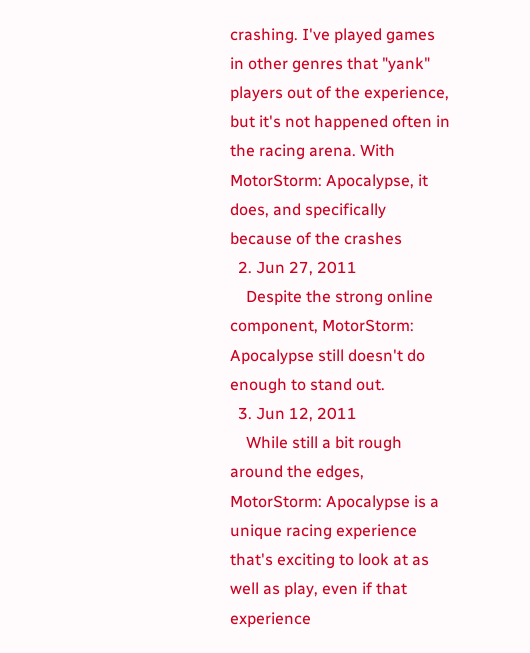crashing. I've played games in other genres that "yank" players out of the experience, but it's not happened often in the racing arena. With MotorStorm: Apocalypse, it does, and specifically because of the crashes
  2. Jun 27, 2011
    Despite the strong online component, MotorStorm: Apocalypse still doesn't do enough to stand out.
  3. Jun 12, 2011
    While still a bit rough around the edges, MotorStorm: Apocalypse is a unique racing experience that's exciting to look at as well as play, even if that experience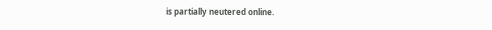is partially neutered online.